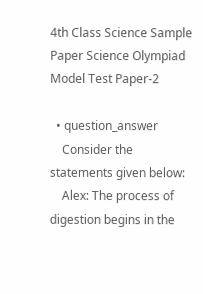4th Class Science Sample Paper Science Olympiad Model Test Paper-2

  • question_answer
    Consider the statements given below:
    Alex: The process of digestion begins in the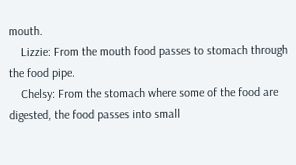mouth.
    Lizzie: From the mouth food passes to stomach through the food pipe.
    Chelsy: From the stomach where some of the food are digested, the food passes into small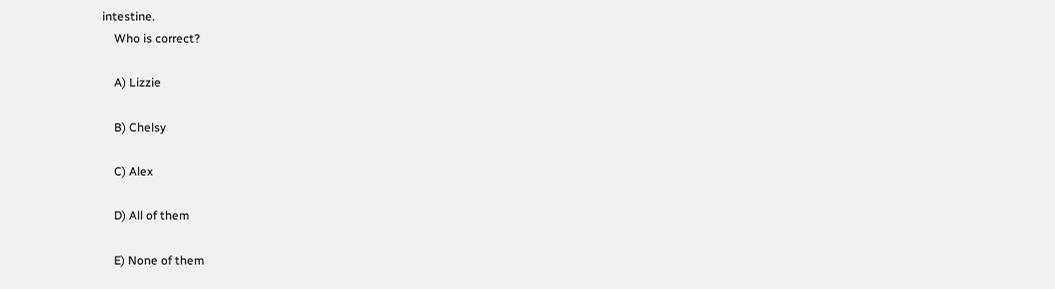intestine.
    Who is correct?

    A) Lizzie

    B) Chelsy

    C) Alex

    D) All of them

    E) None of them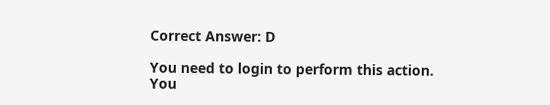Correct Answer: D

You need to login to perform this action.
You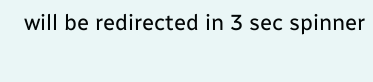will be redirected in 3 sec spinner